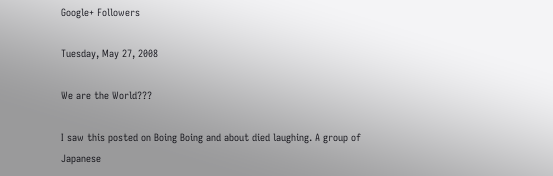Google+ Followers

Tuesday, May 27, 2008

We are the World???

I saw this posted on Boing Boing and about died laughing. A group of Japanese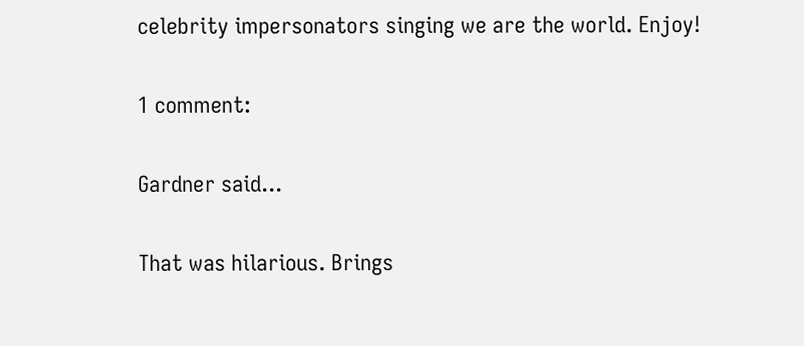celebrity impersonators singing we are the world. Enjoy!

1 comment:

Gardner said...

That was hilarious. Brings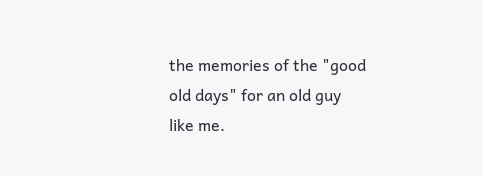the memories of the "good old days" for an old guy like me.